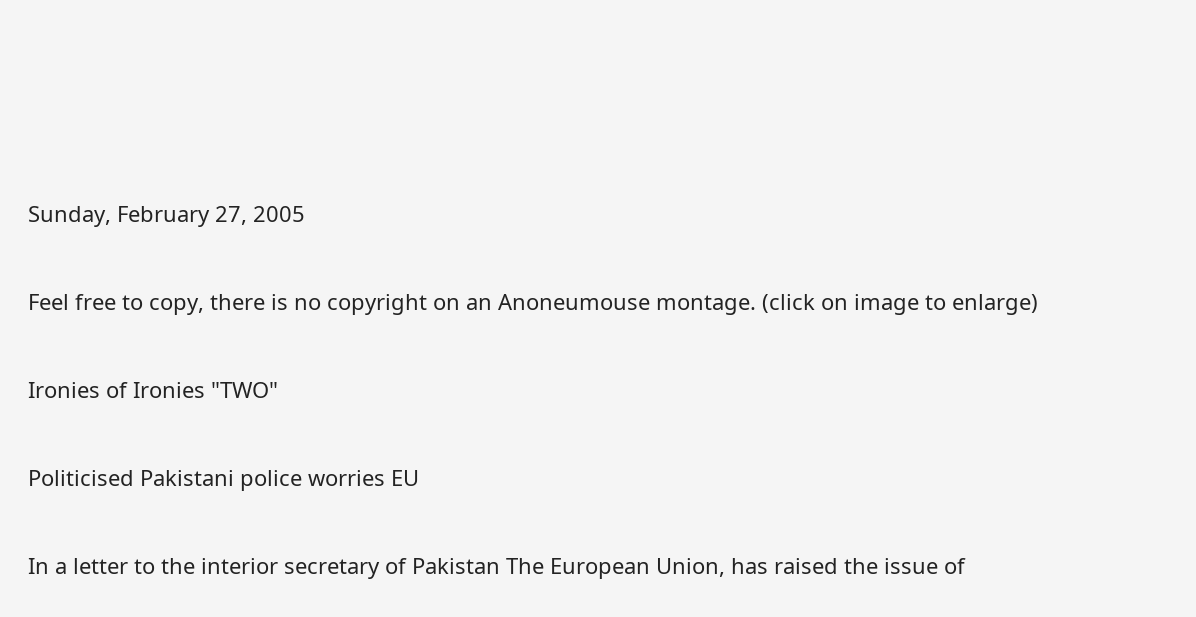Sunday, February 27, 2005

Feel free to copy, there is no copyright on an Anoneumouse montage. (click on image to enlarge)

Ironies of Ironies "TWO"

Politicised Pakistani police worries EU

In a letter to the interior secretary of Pakistan The European Union, has raised the issue of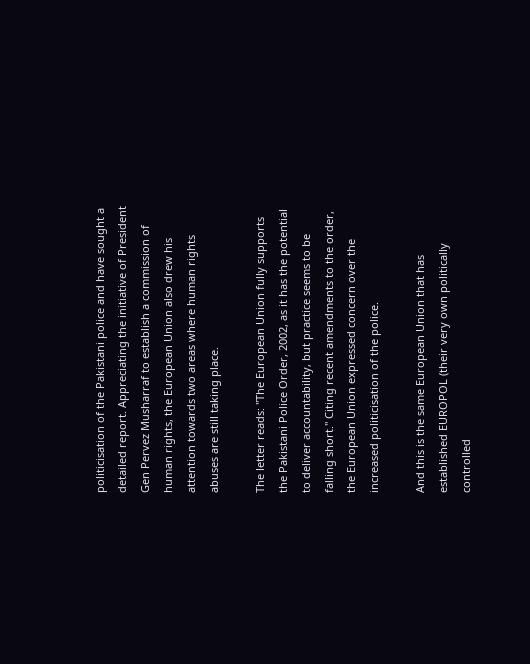politicisation of the Pakistani police and have sought a detailed report. Appreciating the initiative of President Gen Pervez Musharraf to establish a commission of human rights, the European Union also drew his attention towards two areas where human rights abuses are still taking place.

The letter reads: "The European Union fully supports the Pakistani Police Order, 2002, as it has the potential to deliver accountability, but practice seems to be falling short." Citing recent amendments to the order, the European Union expressed concern over the increased politicisation of the police.

And this is the same European Union that has established EUROPOL (their very own politically controlled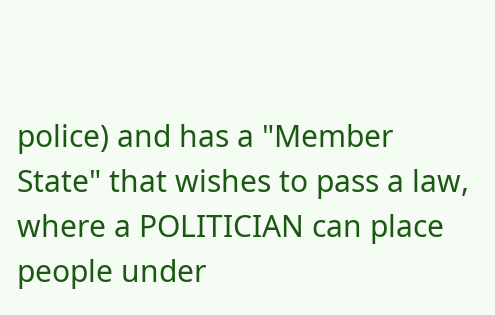police) and has a "Member State" that wishes to pass a law, where a POLITICIAN can place people under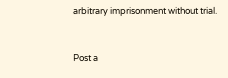arbitrary imprisonment without trial.



Post a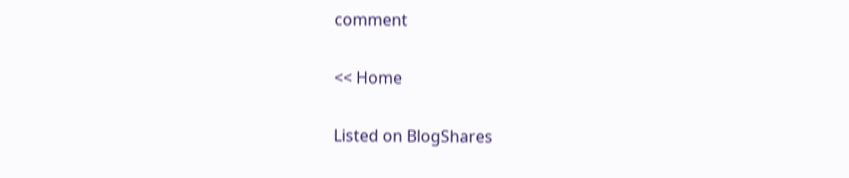comment

<< Home

Listed on BlogShares